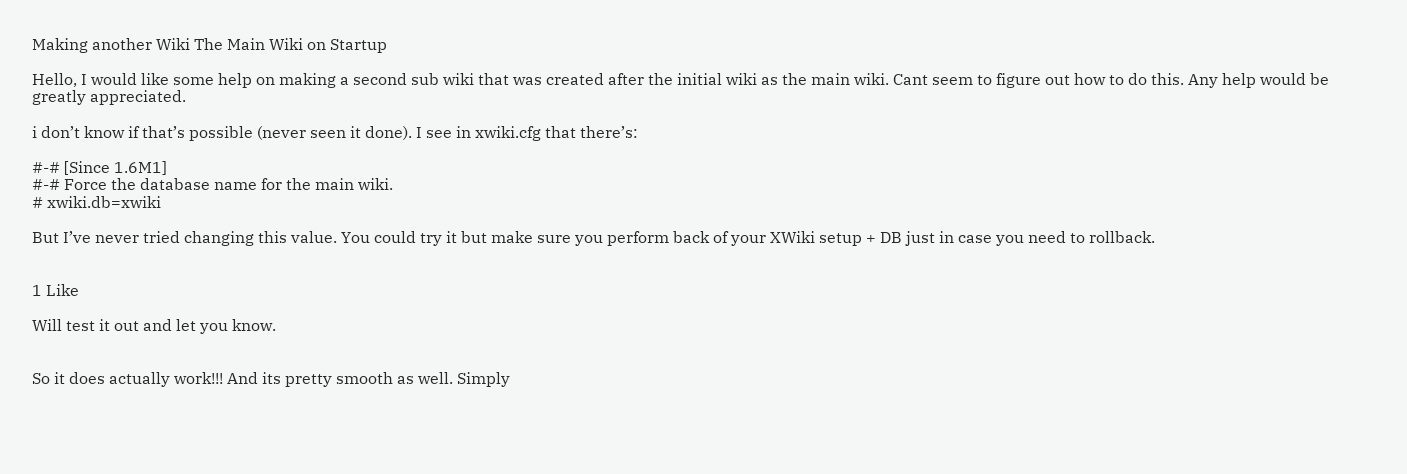Making another Wiki The Main Wiki on Startup

Hello, I would like some help on making a second sub wiki that was created after the initial wiki as the main wiki. Cant seem to figure out how to do this. Any help would be greatly appreciated.

i don’t know if that’s possible (never seen it done). I see in xwiki.cfg that there’s:

#-# [Since 1.6M1]
#-# Force the database name for the main wiki.
# xwiki.db=xwiki

But I’ve never tried changing this value. You could try it but make sure you perform back of your XWiki setup + DB just in case you need to rollback.


1 Like

Will test it out and let you know.


So it does actually work!!! And its pretty smooth as well. Simply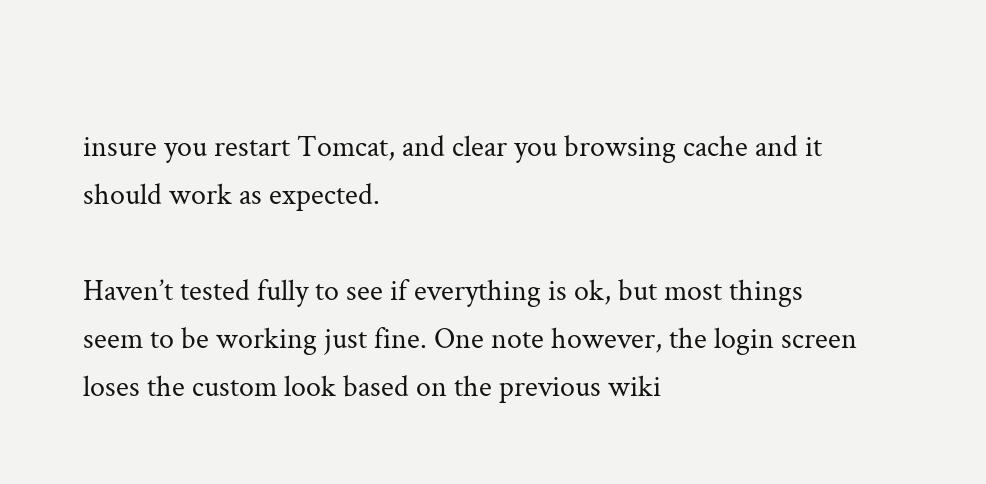insure you restart Tomcat, and clear you browsing cache and it should work as expected.

Haven’t tested fully to see if everything is ok, but most things seem to be working just fine. One note however, the login screen loses the custom look based on the previous wiki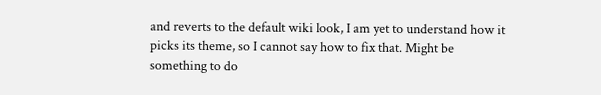and reverts to the default wiki look, I am yet to understand how it picks its theme, so I cannot say how to fix that. Might be something to do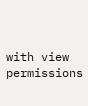with view permissions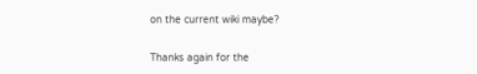on the current wiki maybe?

Thanks again for the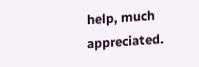help, much appreciated.